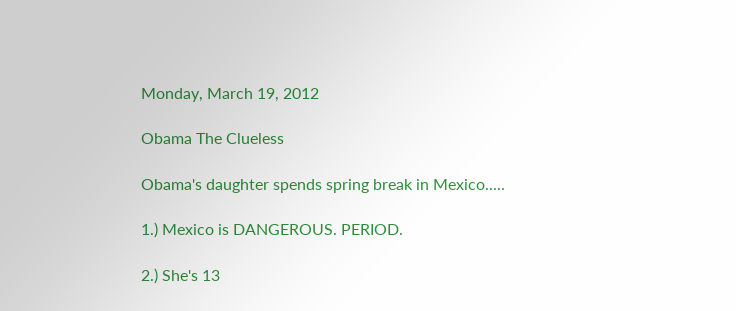Monday, March 19, 2012

Obama The Clueless

Obama's daughter spends spring break in Mexico.....

1.) Mexico is DANGEROUS. PERIOD.

2.) She's 13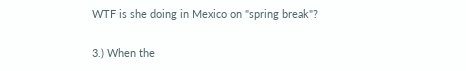WTF is she doing in Mexico on "spring break"?

3.) When the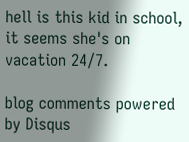hell is this kid in school, it seems she's on vacation 24/7.

blog comments powered by Disqus